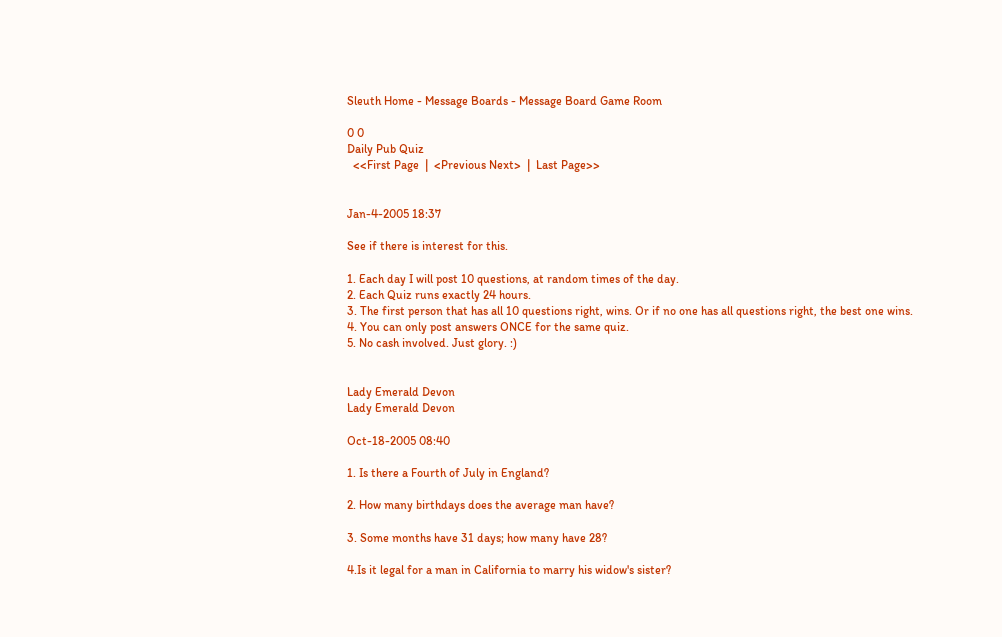Sleuth Home - Message Boards - Message Board Game Room

0 0
Daily Pub Quiz
  <<First Page  |  <Previous Next>  |  Last Page>>


Jan-4-2005 18:37

See if there is interest for this.

1. Each day I will post 10 questions, at random times of the day.
2. Each Quiz runs exactly 24 hours.
3. The first person that has all 10 questions right, wins. Or if no one has all questions right, the best one wins.
4. You can only post answers ONCE for the same quiz.
5. No cash involved. Just glory. :)


Lady Emerald Devon
Lady Emerald Devon

Oct-18-2005 08:40

1. Is there a Fourth of July in England?

2. How many birthdays does the average man have?

3. Some months have 31 days; how many have 28?

4.Is it legal for a man in California to marry his widow's sister?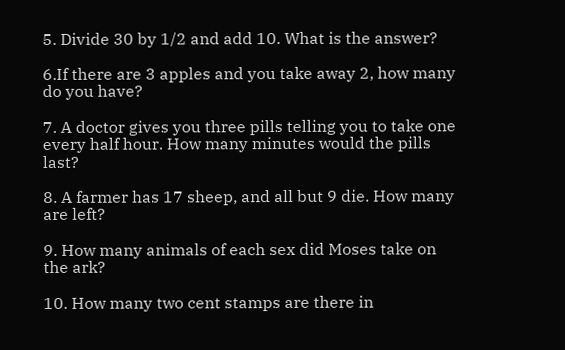5. Divide 30 by 1/2 and add 10. What is the answer?

6.If there are 3 apples and you take away 2, how many do you have?

7. A doctor gives you three pills telling you to take one every half hour. How many minutes would the pills last?

8. A farmer has 17 sheep, and all but 9 die. How many are left?

9. How many animals of each sex did Moses take on the ark?

10. How many two cent stamps are there in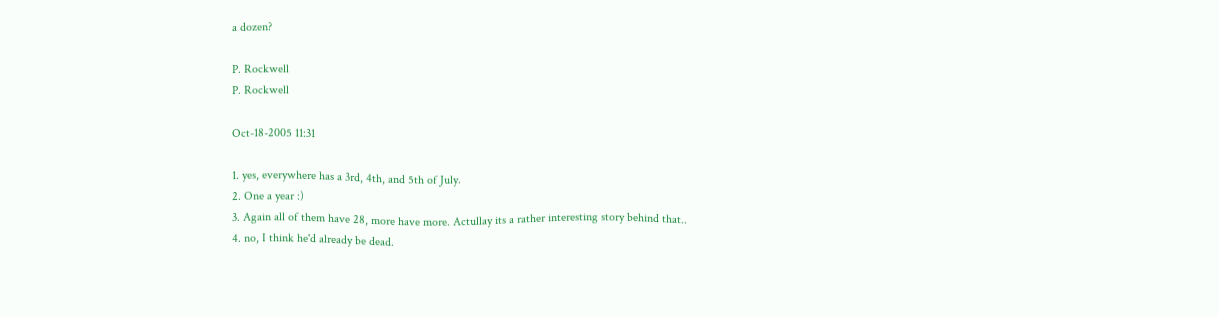a dozen?

P. Rockwell
P. Rockwell

Oct-18-2005 11:31

1. yes, everywhere has a 3rd, 4th, and 5th of July.
2. One a year :)
3. Again all of them have 28, more have more. Actullay its a rather interesting story behind that..
4. no, I think he'd already be dead.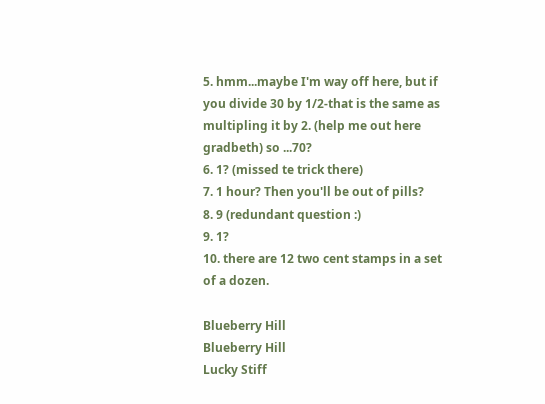5. hmm...maybe I'm way off here, but if you divide 30 by 1/2-that is the same as multipling it by 2. (help me out here gradbeth) so ...70?
6. 1? (missed te trick there)
7. 1 hour? Then you'll be out of pills?
8. 9 (redundant question :)
9. 1?
10. there are 12 two cent stamps in a set of a dozen.

Blueberry Hill
Blueberry Hill
Lucky Stiff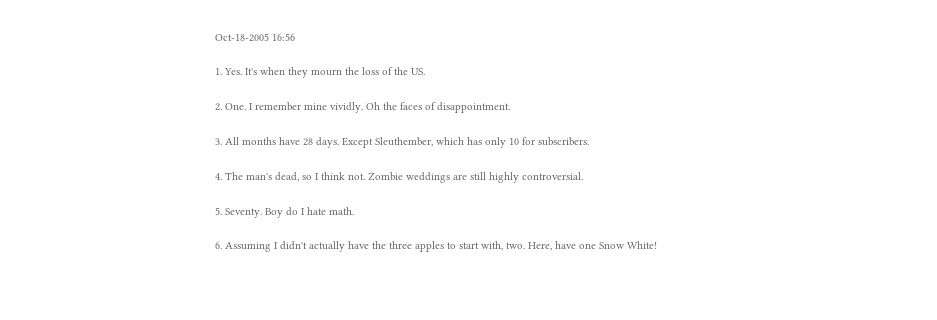Oct-18-2005 16:56

1. Yes. It's when they mourn the loss of the US.

2. One. I remember mine vividly. Oh the faces of disappointment.

3. All months have 28 days. Except Sleuthember, which has only 10 for subscribers.

4. The man's dead, so I think not. Zombie weddings are still highly controversial.

5. Seventy. Boy do I hate math.

6. Assuming I didn't actually have the three apples to start with, two. Here, have one Snow White!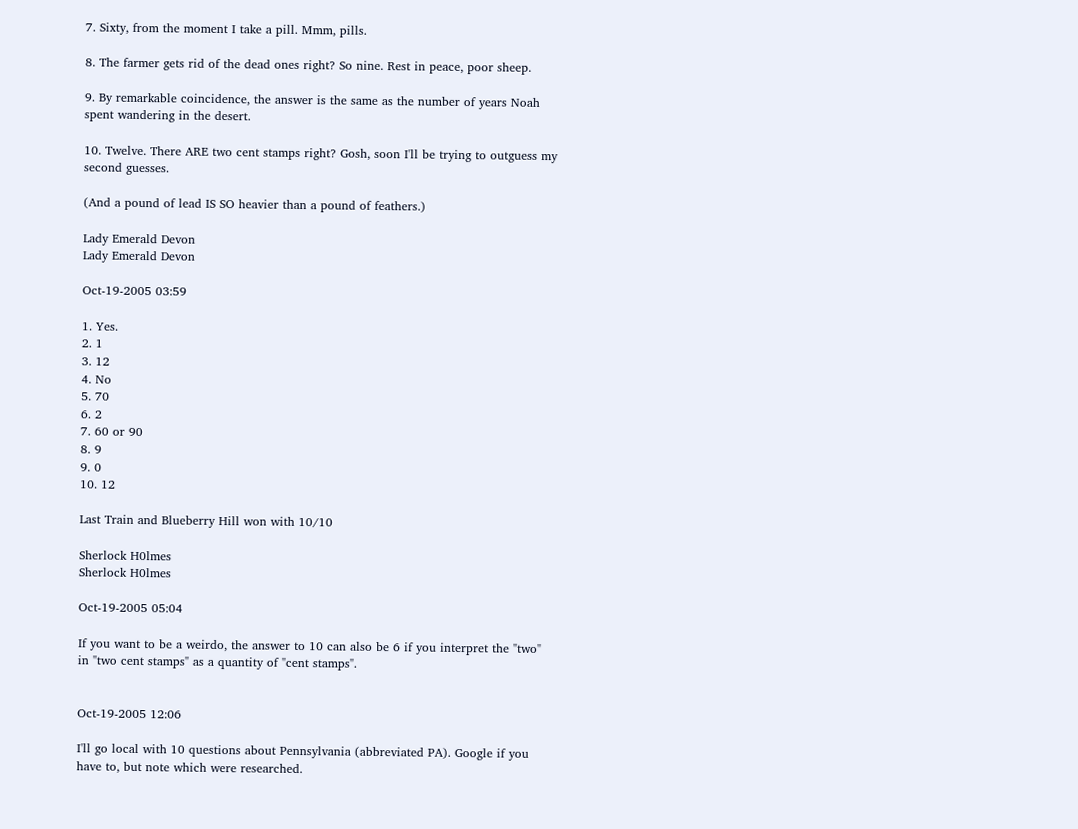7. Sixty, from the moment I take a pill. Mmm, pills.

8. The farmer gets rid of the dead ones right? So nine. Rest in peace, poor sheep.

9. By remarkable coincidence, the answer is the same as the number of years Noah spent wandering in the desert.

10. Twelve. There ARE two cent stamps right? Gosh, soon I'll be trying to outguess my second guesses.

(And a pound of lead IS SO heavier than a pound of feathers.)

Lady Emerald Devon
Lady Emerald Devon

Oct-19-2005 03:59

1. Yes.
2. 1
3. 12
4. No
5. 70
6. 2
7. 60 or 90
8. 9
9. 0
10. 12

Last Train and Blueberry Hill won with 10/10

Sherlock H0lmes
Sherlock H0lmes

Oct-19-2005 05:04

If you want to be a weirdo, the answer to 10 can also be 6 if you interpret the "two" in "two cent stamps" as a quantity of "cent stamps".


Oct-19-2005 12:06

I'll go local with 10 questions about Pennsylvania (abbreviated PA). Google if you have to, but note which were researched.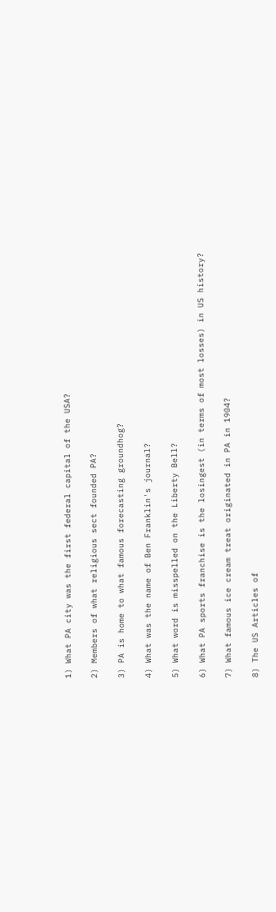1) What PA city was the first federal capital of the USA?

2) Members of what religious sect founded PA?

3) PA is home to what famous forecasting groundhog?

4) What was the name of Ben Franklin's journal?

5) What word is misspelled on the Liberty Bell?

6) What PA sports franchise is the losingest (in terms of most losses) in US history?

7) What famous ice cream treat originated in PA in 1904?

8) The US Articles of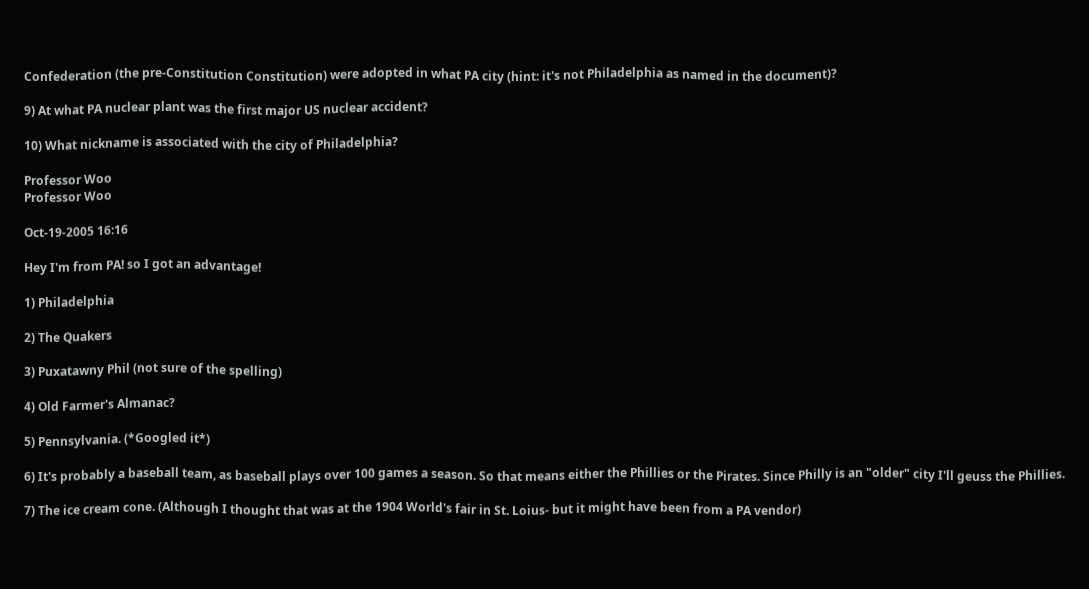Confederation (the pre-Constitution Constitution) were adopted in what PA city (hint: it's not Philadelphia as named in the document)?

9) At what PA nuclear plant was the first major US nuclear accident?

10) What nickname is associated with the city of Philadelphia?

Professor Woo
Professor Woo

Oct-19-2005 16:16

Hey I'm from PA! so I got an advantage!

1) Philadelphia

2) The Quakers

3) Puxatawny Phil (not sure of the spelling)

4) Old Farmer's Almanac?

5) Pennsylvania. (*Googled it*)

6) It's probably a baseball team, as baseball plays over 100 games a season. So that means either the Phillies or the Pirates. Since Philly is an "older" city I'll geuss the Phillies.

7) The ice cream cone. (Although I thought that was at the 1904 World's fair in St. Loius- but it might have been from a PA vendor)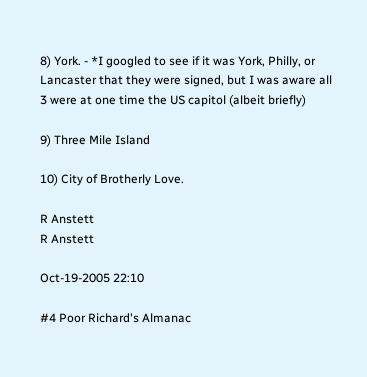8) York. - *I googled to see if it was York, Philly, or Lancaster that they were signed, but I was aware all 3 were at one time the US capitol (albeit briefly)

9) Three Mile Island

10) City of Brotherly Love.

R Anstett
R Anstett

Oct-19-2005 22:10

#4 Poor Richard's Almanac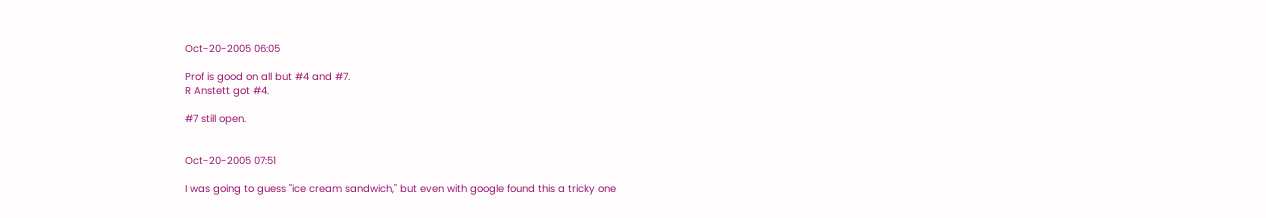Oct-20-2005 06:05

Prof is good on all but #4 and #7.
R Anstett got #4.

#7 still open.


Oct-20-2005 07:51

I was going to guess "ice cream sandwich," but even with google found this a tricky one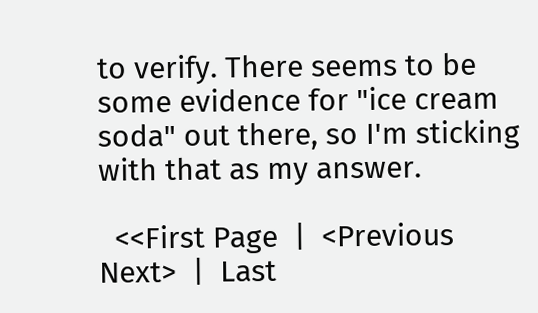to verify. There seems to be some evidence for "ice cream soda" out there, so I'm sticking with that as my answer.

  <<First Page  |  <Previous Next>  |  Last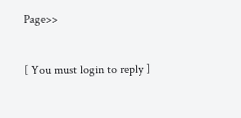Page>>

[ You must login to reply ]